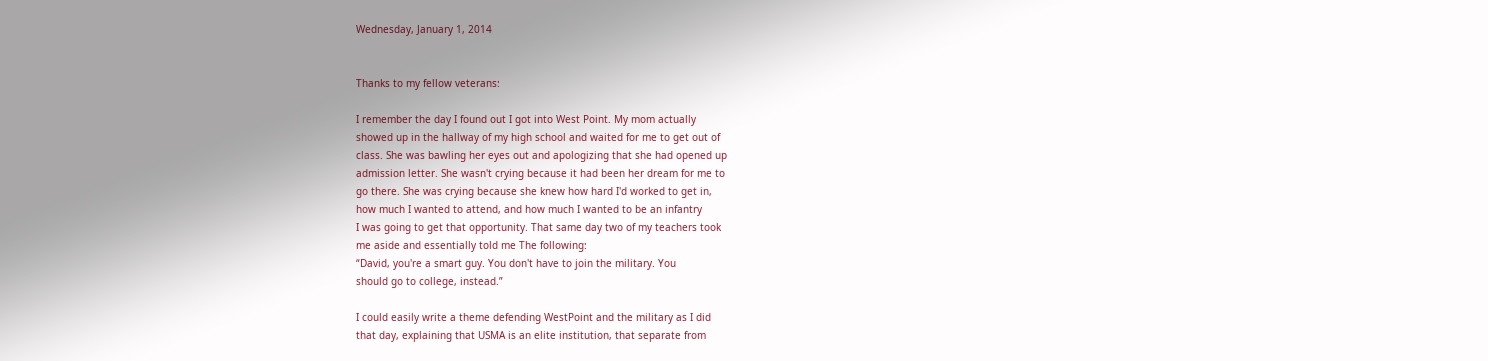Wednesday, January 1, 2014


Thanks to my fellow veterans:

I remember the day I found out I got into West Point. My mom actually
showed up in the hallway of my high school and waited for me to get out of
class. She was bawling her eyes out and apologizing that she had opened up
admission letter. She wasn't crying because it had been her dream for me to
go there. She was crying because she knew how hard I'd worked to get in,
how much I wanted to attend, and how much I wanted to be an infantry
I was going to get that opportunity. That same day two of my teachers took
me aside and essentially told me The following:
“David, you're a smart guy. You don't have to join the military. You
should go to college, instead.”

I could easily write a theme defending WestPoint and the military as I did
that day, explaining that USMA is an elite institution, that separate from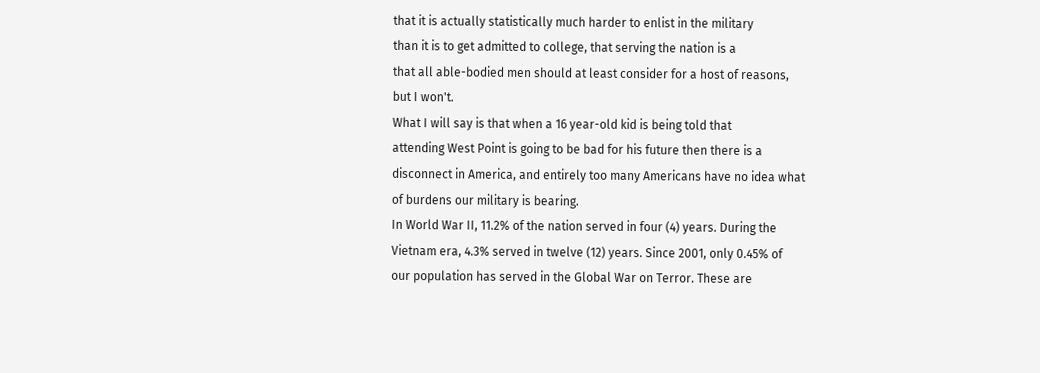that it is actually statistically much harder to enlist in the military
than it is to get admitted to college, that serving the nation is a
that all able-bodied men should at least consider for a host of reasons,
but I won't.
What I will say is that when a 16 year-old kid is being told that
attending West Point is going to be bad for his future then there is a
disconnect in America, and entirely too many Americans have no idea what
of burdens our military is bearing.
In World War II, 11.2% of the nation served in four (4) years. During the
Vietnam era, 4.3% served in twelve (12) years. Since 2001, only 0.45% of
our population has served in the Global War on Terror. These are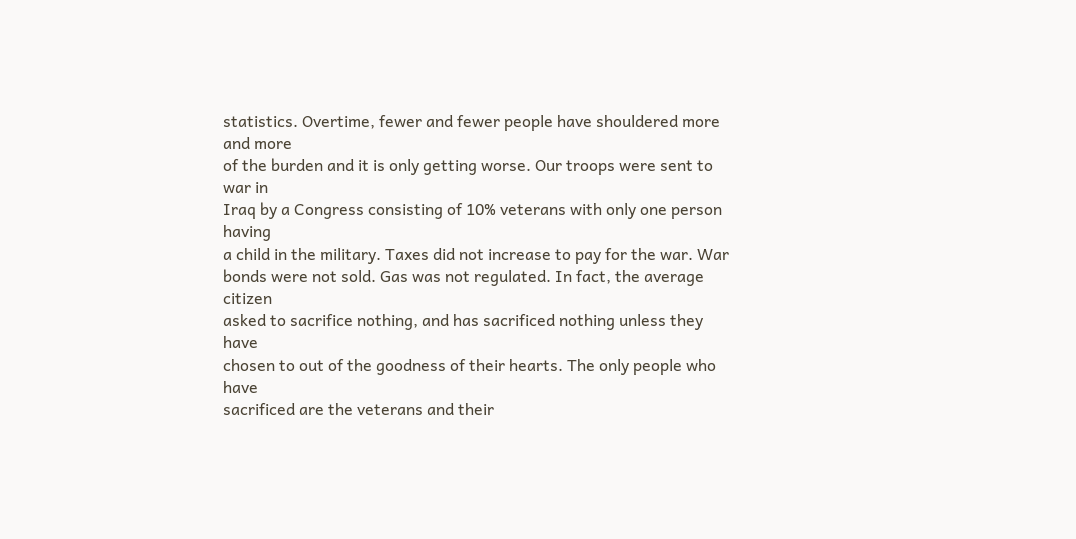statistics. Overtime, fewer and fewer people have shouldered more and more
of the burden and it is only getting worse. Our troops were sent to war in
Iraq by a Congress consisting of 10% veterans with only one person having
a child in the military. Taxes did not increase to pay for the war. War
bonds were not sold. Gas was not regulated. In fact, the average citizen
asked to sacrifice nothing, and has sacrificed nothing unless they have
chosen to out of the goodness of their hearts. The only people who have
sacrificed are the veterans and their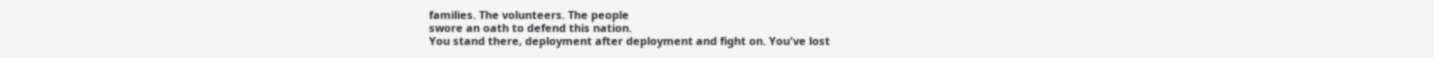families. The volunteers. The people
swore an oath to defend this nation.
You stand there, deployment after deployment and fight on. You've lost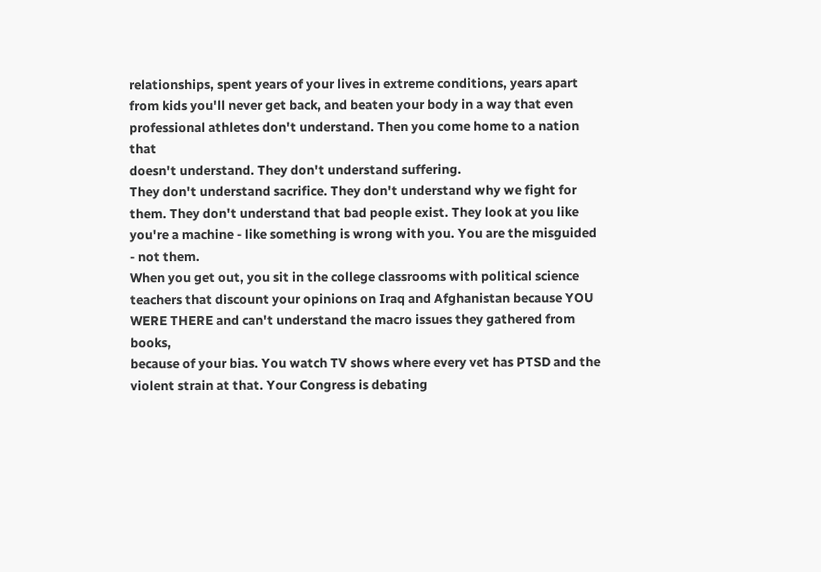relationships, spent years of your lives in extreme conditions, years apart
from kids you'll never get back, and beaten your body in a way that even
professional athletes don't understand. Then you come home to a nation that
doesn't understand. They don't understand suffering.
They don't understand sacrifice. They don't understand why we fight for
them. They don't understand that bad people exist. They look at you like
you're a machine - like something is wrong with you. You are the misguided
- not them.
When you get out, you sit in the college classrooms with political science
teachers that discount your opinions on Iraq and Afghanistan because YOU
WERE THERE and can't understand the macro issues they gathered from books,
because of your bias. You watch TV shows where every vet has PTSD and the
violent strain at that. Your Congress is debating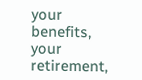your benefits, your
retirement,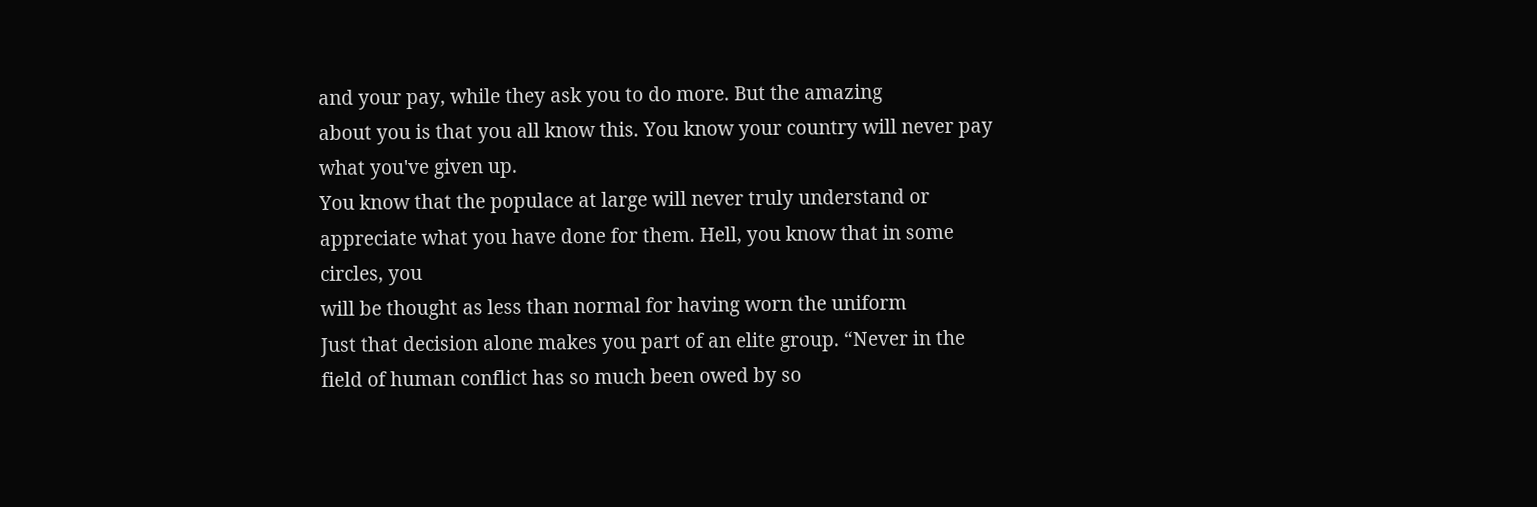and your pay, while they ask you to do more. But the amazing
about you is that you all know this. You know your country will never pay
what you've given up.
You know that the populace at large will never truly understand or
appreciate what you have done for them. Hell, you know that in some
circles, you
will be thought as less than normal for having worn the uniform
Just that decision alone makes you part of an elite group. “Never in the
field of human conflict has so much been owed by so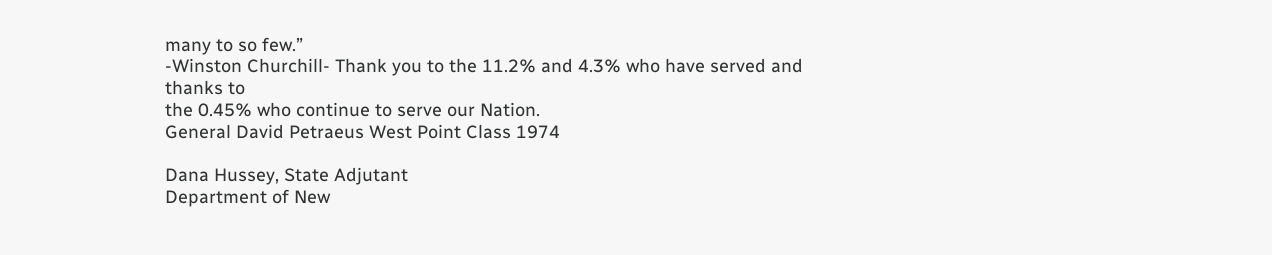many to so few.”
-Winston Churchill- Thank you to the 11.2% and 4.3% who have served and
thanks to
the 0.45% who continue to serve our Nation.
General David Petraeus West Point Class 1974

Dana Hussey, State Adjutant
Department of New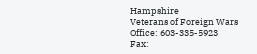Hampshire
Veterans of Foreign Wars
Office: 603-335-5923
Fax: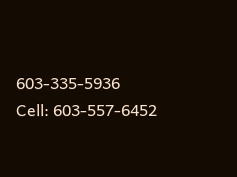603-335-5936
Cell: 603-557-6452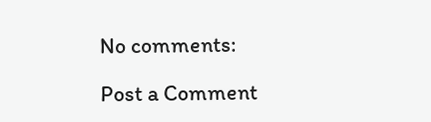No comments:

Post a Comment